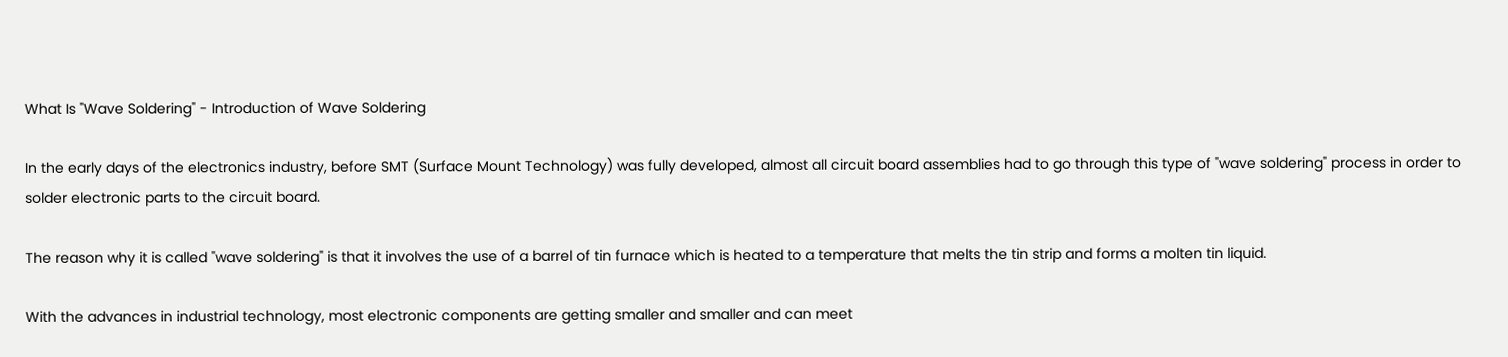What Is "Wave Soldering" - Introduction of Wave Soldering

In the early days of the electronics industry, before SMT (Surface Mount Technology) was fully developed, almost all circuit board assemblies had to go through this type of "wave soldering" process in order to solder electronic parts to the circuit board.

The reason why it is called "wave soldering" is that it involves the use of a barrel of tin furnace which is heated to a temperature that melts the tin strip and forms a molten tin liquid.

With the advances in industrial technology, most electronic components are getting smaller and smaller and can meet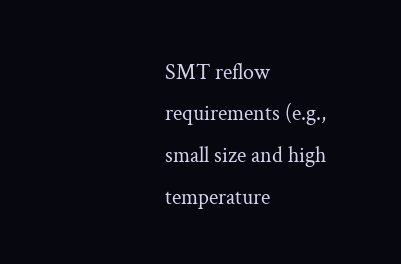SMT reflow requirements (e.g., small size and high temperature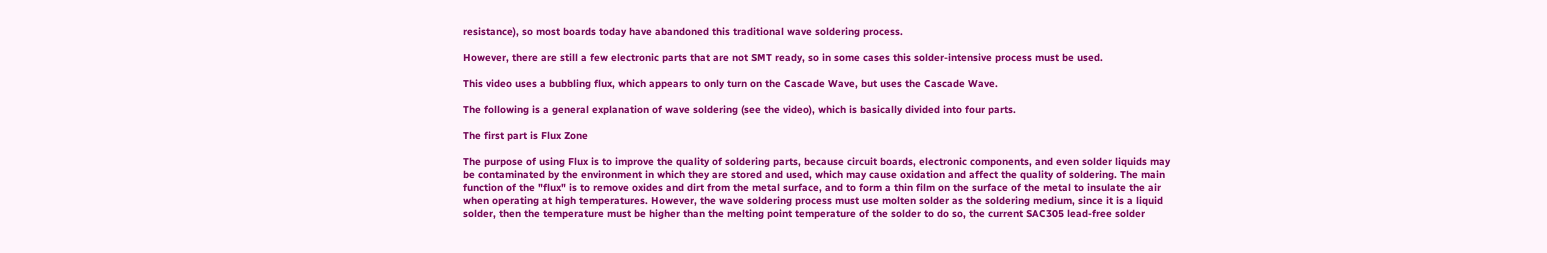resistance), so most boards today have abandoned this traditional wave soldering process.

However, there are still a few electronic parts that are not SMT ready, so in some cases this solder-intensive process must be used.

This video uses a bubbling flux, which appears to only turn on the Cascade Wave, but uses the Cascade Wave.

The following is a general explanation of wave soldering (see the video), which is basically divided into four parts.

The first part is Flux Zone

The purpose of using Flux is to improve the quality of soldering parts, because circuit boards, electronic components, and even solder liquids may be contaminated by the environment in which they are stored and used, which may cause oxidation and affect the quality of soldering. The main function of the "flux" is to remove oxides and dirt from the metal surface, and to form a thin film on the surface of the metal to insulate the air when operating at high temperatures. However, the wave soldering process must use molten solder as the soldering medium, since it is a liquid solder, then the temperature must be higher than the melting point temperature of the solder to do so, the current SAC305 lead-free solder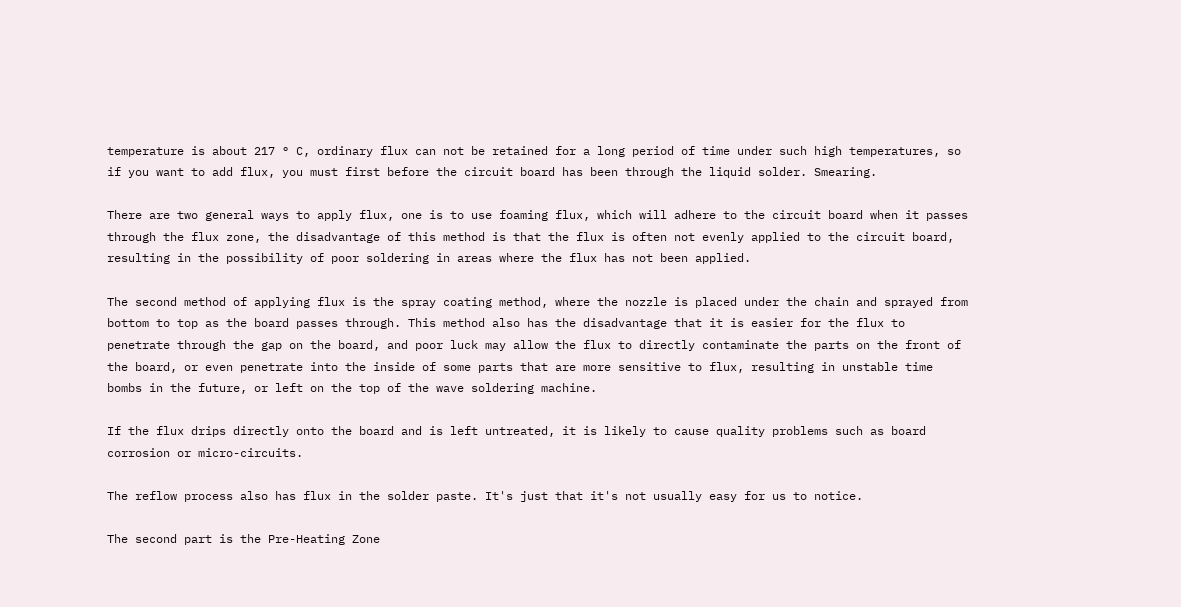temperature is about 217 ° C, ordinary flux can not be retained for a long period of time under such high temperatures, so if you want to add flux, you must first before the circuit board has been through the liquid solder. Smearing.

There are two general ways to apply flux, one is to use foaming flux, which will adhere to the circuit board when it passes through the flux zone, the disadvantage of this method is that the flux is often not evenly applied to the circuit board, resulting in the possibility of poor soldering in areas where the flux has not been applied.

The second method of applying flux is the spray coating method, where the nozzle is placed under the chain and sprayed from bottom to top as the board passes through. This method also has the disadvantage that it is easier for the flux to penetrate through the gap on the board, and poor luck may allow the flux to directly contaminate the parts on the front of the board, or even penetrate into the inside of some parts that are more sensitive to flux, resulting in unstable time bombs in the future, or left on the top of the wave soldering machine.

If the flux drips directly onto the board and is left untreated, it is likely to cause quality problems such as board corrosion or micro-circuits.

The reflow process also has flux in the solder paste. It's just that it's not usually easy for us to notice.

The second part is the Pre-Heating Zone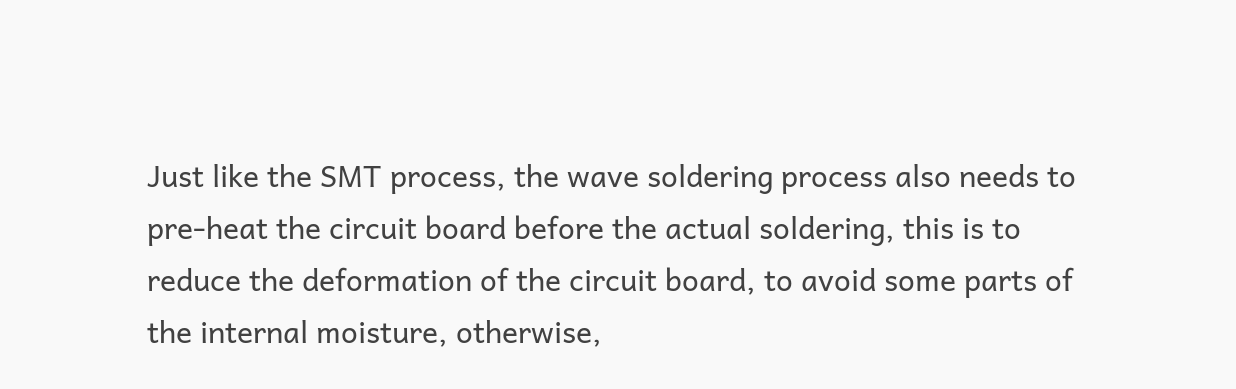Just like the SMT process, the wave soldering process also needs to pre-heat the circuit board before the actual soldering, this is to reduce the deformation of the circuit board, to avoid some parts of the internal moisture, otherwise,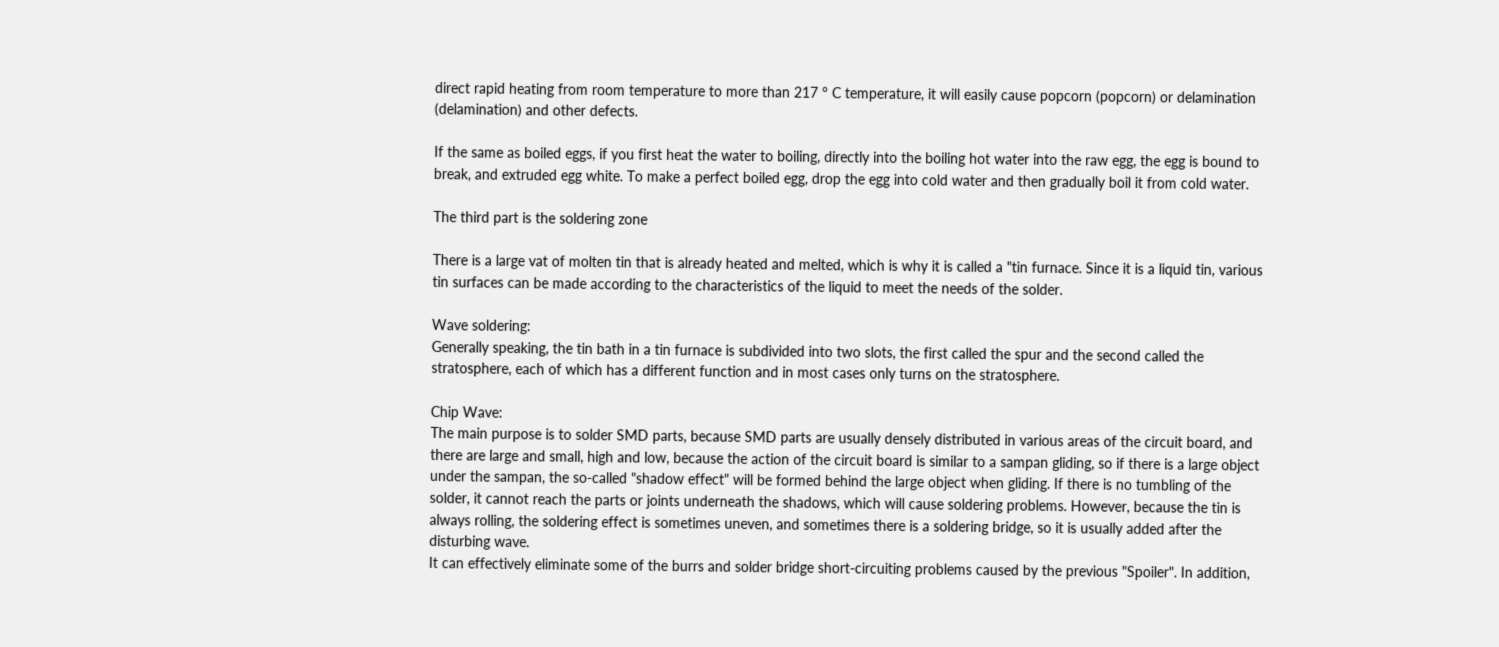direct rapid heating from room temperature to more than 217 ° C temperature, it will easily cause popcorn (popcorn) or delamination (delamination) and other defects.

If the same as boiled eggs, if you first heat the water to boiling, directly into the boiling hot water into the raw egg, the egg is bound to break, and extruded egg white. To make a perfect boiled egg, drop the egg into cold water and then gradually boil it from cold water.

The third part is the soldering zone

There is a large vat of molten tin that is already heated and melted, which is why it is called a "tin furnace. Since it is a liquid tin, various tin surfaces can be made according to the characteristics of the liquid to meet the needs of the solder.

Wave soldering:
Generally speaking, the tin bath in a tin furnace is subdivided into two slots, the first called the spur and the second called the stratosphere, each of which has a different function and in most cases only turns on the stratosphere.

Chip Wave:
The main purpose is to solder SMD parts, because SMD parts are usually densely distributed in various areas of the circuit board, and there are large and small, high and low, because the action of the circuit board is similar to a sampan gliding, so if there is a large object under the sampan, the so-called "shadow effect" will be formed behind the large object when gliding. If there is no tumbling of the solder, it cannot reach the parts or joints underneath the shadows, which will cause soldering problems. However, because the tin is always rolling, the soldering effect is sometimes uneven, and sometimes there is a soldering bridge, so it is usually added after the disturbing wave.
It can effectively eliminate some of the burrs and solder bridge short-circuiting problems caused by the previous "Spoiler". In addition,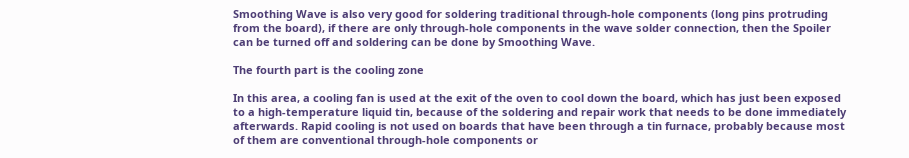Smoothing Wave is also very good for soldering traditional through-hole components (long pins protruding from the board), if there are only through-hole components in the wave solder connection, then the Spoiler can be turned off and soldering can be done by Smoothing Wave.

The fourth part is the cooling zone

In this area, a cooling fan is used at the exit of the oven to cool down the board, which has just been exposed to a high-temperature liquid tin, because of the soldering and repair work that needs to be done immediately afterwards. Rapid cooling is not used on boards that have been through a tin furnace, probably because most of them are conventional through-hole components or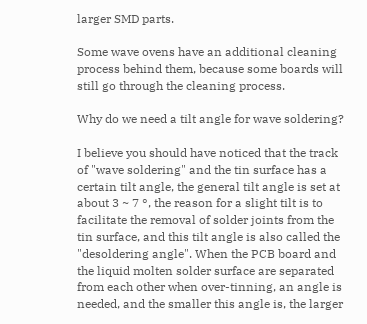larger SMD parts.

Some wave ovens have an additional cleaning process behind them, because some boards will still go through the cleaning process.

Why do we need a tilt angle for wave soldering?

I believe you should have noticed that the track of "wave soldering" and the tin surface has a certain tilt angle, the general tilt angle is set at about 3 ~ 7 °, the reason for a slight tilt is to facilitate the removal of solder joints from the tin surface, and this tilt angle is also called the "desoldering angle". When the PCB board and the liquid molten solder surface are separated from each other when over-tinning, an angle is needed, and the smaller this angle is, the larger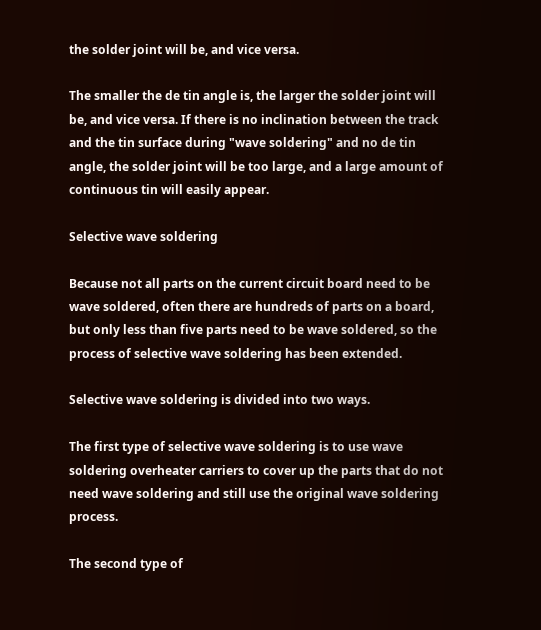the solder joint will be, and vice versa.

The smaller the de tin angle is, the larger the solder joint will be, and vice versa. If there is no inclination between the track and the tin surface during "wave soldering" and no de tin angle, the solder joint will be too large, and a large amount of continuous tin will easily appear.

Selective wave soldering

Because not all parts on the current circuit board need to be wave soldered, often there are hundreds of parts on a board, but only less than five parts need to be wave soldered, so the process of selective wave soldering has been extended.

Selective wave soldering is divided into two ways.

The first type of selective wave soldering is to use wave soldering overheater carriers to cover up the parts that do not need wave soldering and still use the original wave soldering process.

The second type of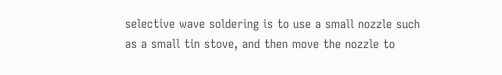selective wave soldering is to use a small nozzle such as a small tin stove, and then move the nozzle to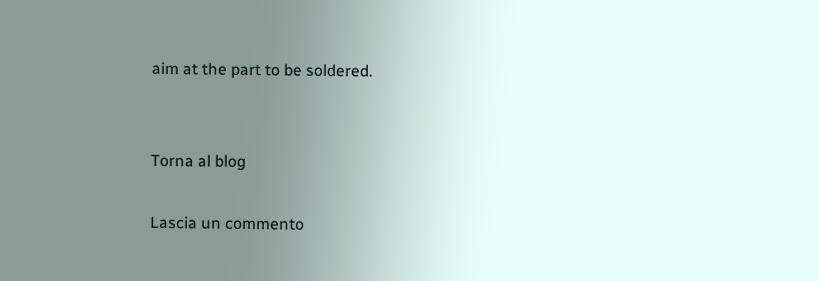aim at the part to be soldered.


Torna al blog

Lascia un commento